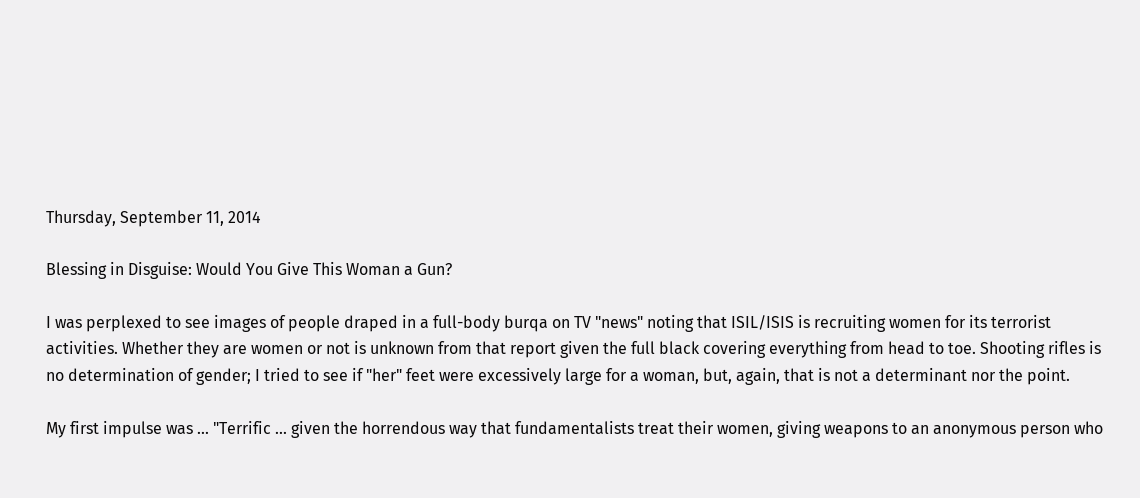Thursday, September 11, 2014

Blessing in Disguise: Would You Give This Woman a Gun?

I was perplexed to see images of people draped in a full-body burqa on TV "news" noting that ISIL/ISIS is recruiting women for its terrorist activities. Whether they are women or not is unknown from that report given the full black covering everything from head to toe. Shooting rifles is no determination of gender; I tried to see if "her" feet were excessively large for a woman, but, again, that is not a determinant nor the point.

My first impulse was ... "Terrific ... given the horrendous way that fundamentalists treat their women, giving weapons to an anonymous person who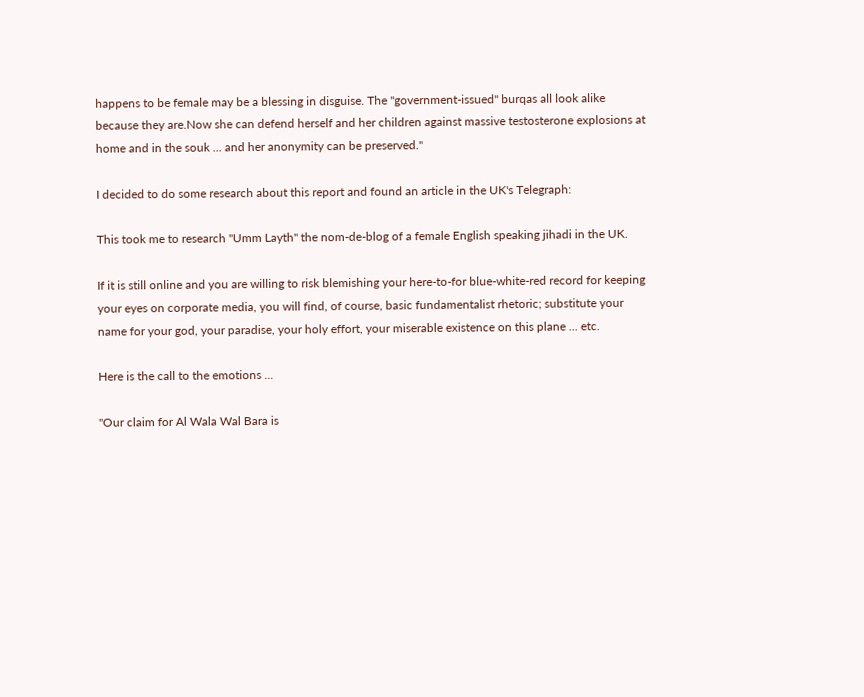happens to be female may be a blessing in disguise. The "government-issued" burqas all look alike because they are.Now she can defend herself and her children against massive testosterone explosions at home and in the souk ... and her anonymity can be preserved."

I decided to do some research about this report and found an article in the UK's Telegraph:

This took me to research "Umm Layth" the nom-de-blog of a female English speaking jihadi in the UK.

If it is still online and you are willing to risk blemishing your here-to-for blue-white-red record for keeping your eyes on corporate media, you will find, of course, basic fundamentalist rhetoric; substitute your name for your god, your paradise, your holy effort, your miserable existence on this plane ... etc.

Here is the call to the emotions ...

"Our claim for Al Wala Wal Bara is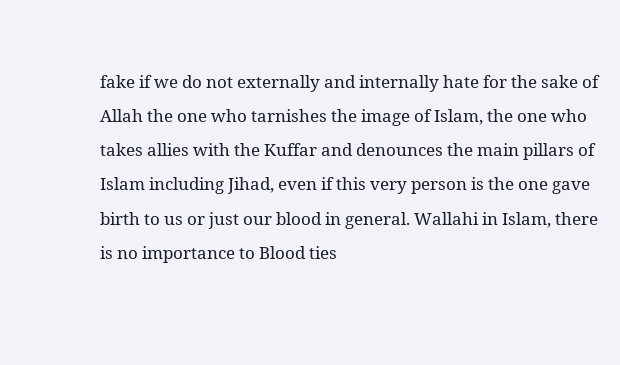fake if we do not externally and internally hate for the sake of Allah the one who tarnishes the image of Islam, the one who takes allies with the Kuffar and denounces the main pillars of Islam including Jihad, even if this very person is the one gave birth to us or just our blood in general. Wallahi in Islam, there is no importance to Blood ties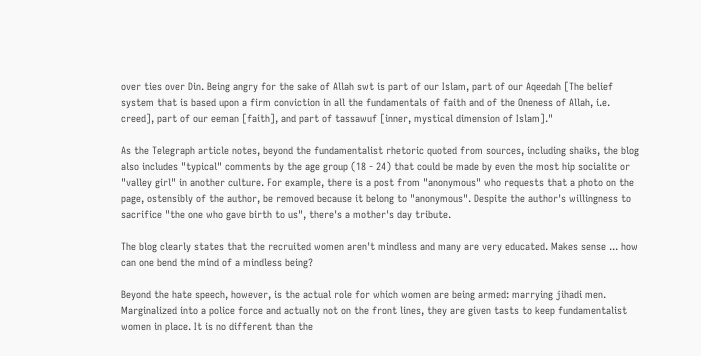over ties over Din. Being angry for the sake of Allah swt is part of our Islam, part of our Aqeedah [The belief system that is based upon a firm conviction in all the fundamentals of faith and of the Oneness of Allah, i.e. creed], part of our eeman [faith], and part of tassawuf [inner, mystical dimension of Islam]."

As the Telegraph article notes, beyond the fundamentalist rhetoric quoted from sources, including shaiks, the blog also includes "typical" comments by the age group (18 - 24) that could be made by even the most hip socialite or "valley girl" in another culture. For example, there is a post from "anonymous" who requests that a photo on the page, ostensibly of the author, be removed because it belong to "anonymous". Despite the author's willingness to sacrifice "the one who gave birth to us", there's a mother's day tribute.

The blog clearly states that the recruited women aren't mindless and many are very educated. Makes sense ... how can one bend the mind of a mindless being?

Beyond the hate speech, however, is the actual role for which women are being armed: marrying jihadi men. Marginalized into a police force and actually not on the front lines, they are given tasts to keep fundamentalist women in place. It is no different than the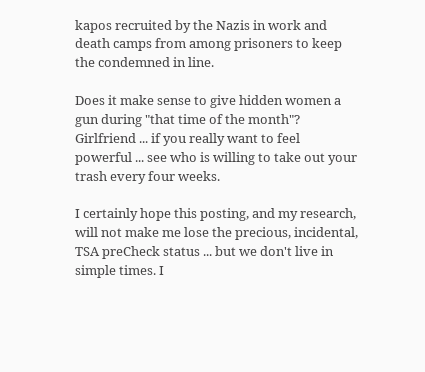kapos recruited by the Nazis in work and death camps from among prisoners to keep the condemned in line.

Does it make sense to give hidden women a gun during "that time of the month"? Girlfriend ... if you really want to feel powerful ... see who is willing to take out your trash every four weeks.

I certainly hope this posting, and my research, will not make me lose the precious, incidental, TSA preCheck status ... but we don't live in simple times. I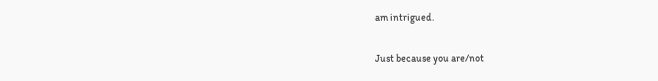am intrigued.

Just because you are/not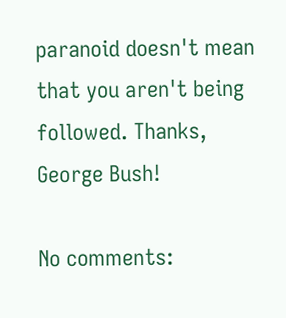paranoid doesn't mean that you aren't being followed. Thanks, George Bush!

No comments: